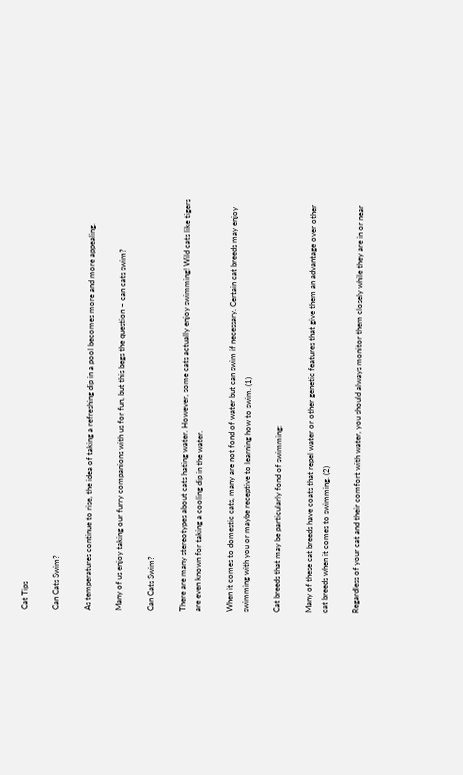Cat Tips

Can Cats Swim?

As temperatures continue to rise, the idea of taking a refreshing dip in a pool becomes more and more appealing.

Many of us enjoy taking our furry companions with us for fun, but this begs the question – can cats swim?

Can Cats Swim?

There are many stereotypes about cats hating water. However, some cats actually enjoy swimming! Wild cats like tigers are even known for taking a cooling dip in the water.

When it comes to domestic cats, many are not fond of water but can swim if necessary. Certain cat breeds may enjoy swimming with you or maybe receptive to learning how to swim. (1)

Cat breeds that may be particularly fond of swimming:

Many of these cat breeds have coats that repel water or other genetic features that give them an advantage over other cat breeds when it comes to swimming. (2)

Regardless of your cat and their comfort with water, you should always monitor them closely while they are in or near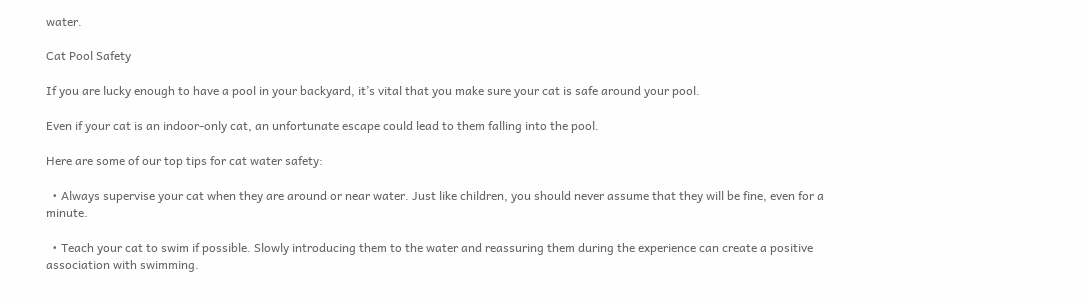water.

Cat Pool Safety

If you are lucky enough to have a pool in your backyard, it’s vital that you make sure your cat is safe around your pool.

Even if your cat is an indoor-only cat, an unfortunate escape could lead to them falling into the pool.

Here are some of our top tips for cat water safety:

  • Always supervise your cat when they are around or near water. Just like children, you should never assume that they will be fine, even for a minute.

  • Teach your cat to swim if possible. Slowly introducing them to the water and reassuring them during the experience can create a positive association with swimming.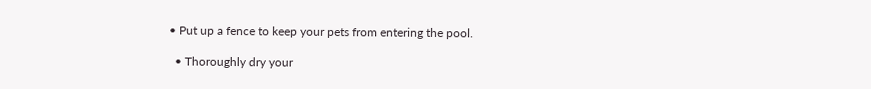• Put up a fence to keep your pets from entering the pool.

  • Thoroughly dry your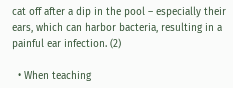cat off after a dip in the pool – especially their ears, which can harbor bacteria, resulting in a painful ear infection. (2)

  • When teaching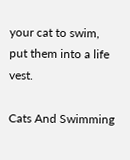your cat to swim, put them into a life vest.

Cats And Swimming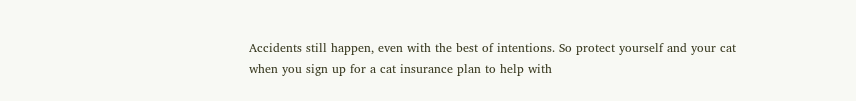Accidents still happen, even with the best of intentions. So protect yourself and your cat when you sign up for a cat insurance plan to help with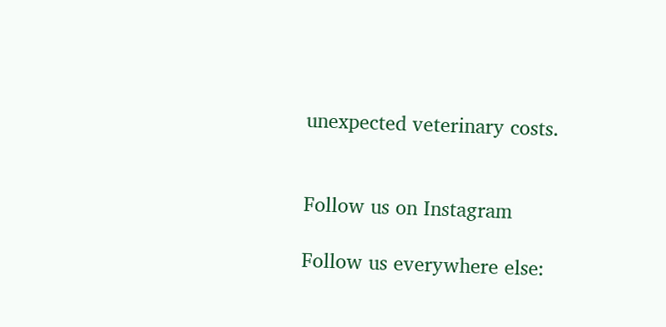unexpected veterinary costs.


Follow us on Instagram

Follow us everywhere else: